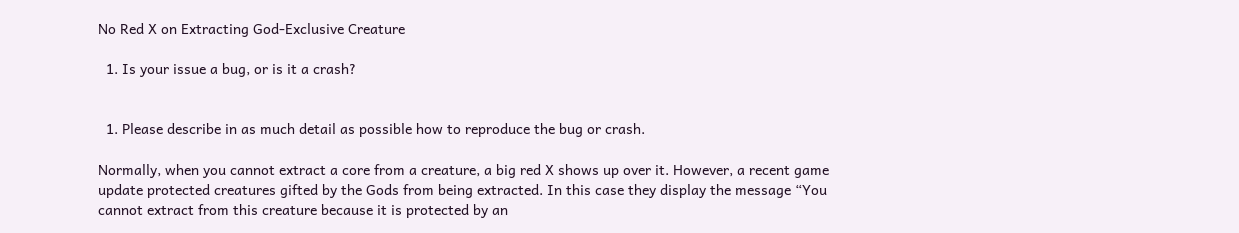No Red X on Extracting God-Exclusive Creature

  1. Is your issue a bug, or is it a crash?


  1. Please describe in as much detail as possible how to reproduce the bug or crash.

Normally, when you cannot extract a core from a creature, a big red X shows up over it. However, a recent game update protected creatures gifted by the Gods from being extracted. In this case they display the message “You cannot extract from this creature because it is protected by an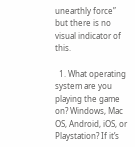unearthly force” but there is no visual indicator of this.

  1. What operating system are you playing the game on? Windows, Mac OS, Android, iOS, or Playstation? If it’s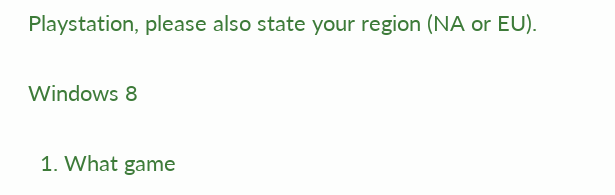Playstation, please also state your region (NA or EU).

Windows 8

  1. What game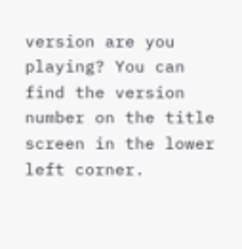version are you playing? You can find the version number on the title screen in the lower left corner.